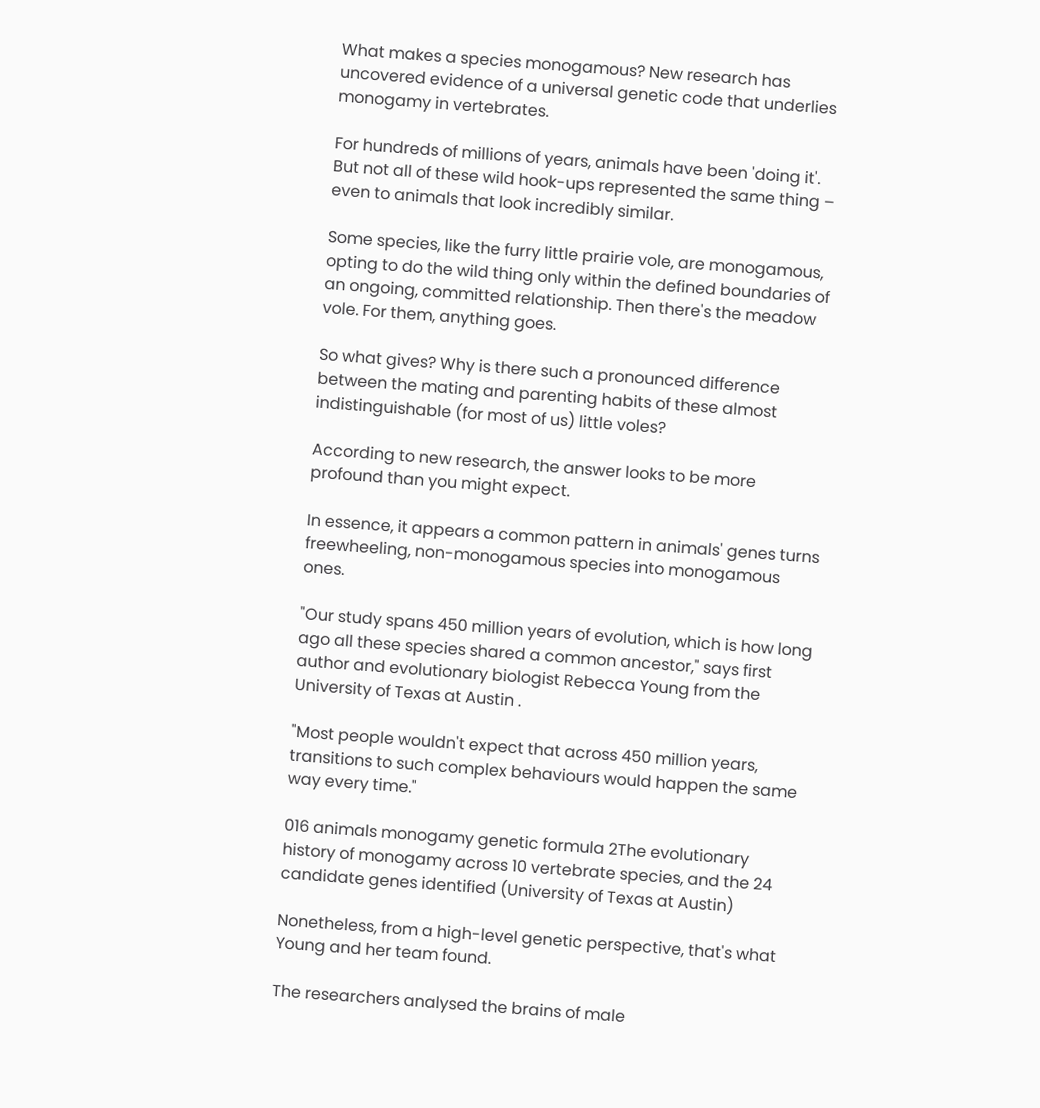What makes a species monogamous? New research has uncovered evidence of a universal genetic code that underlies monogamy in vertebrates.

For hundreds of millions of years, animals have been 'doing it'. But not all of these wild hook-ups represented the same thing – even to animals that look incredibly similar.

Some species, like the furry little prairie vole, are monogamous, opting to do the wild thing only within the defined boundaries of an ongoing, committed relationship. Then there's the meadow vole. For them, anything goes.

So what gives? Why is there such a pronounced difference between the mating and parenting habits of these almost indistinguishable (for most of us) little voles?

According to new research, the answer looks to be more profound than you might expect.

In essence, it appears a common pattern in animals' genes turns freewheeling, non-monogamous species into monogamous ones.

"Our study spans 450 million years of evolution, which is how long ago all these species shared a common ancestor," says first author and evolutionary biologist Rebecca Young from the University of Texas at Austin .

"Most people wouldn't expect that across 450 million years, transitions to such complex behaviours would happen the same way every time."

016 animals monogamy genetic formula 2The evolutionary history of monogamy across 10 vertebrate species, and the 24 candidate genes identified (University of Texas at Austin)

Nonetheless, from a high-level genetic perspective, that's what Young and her team found.

The researchers analysed the brains of male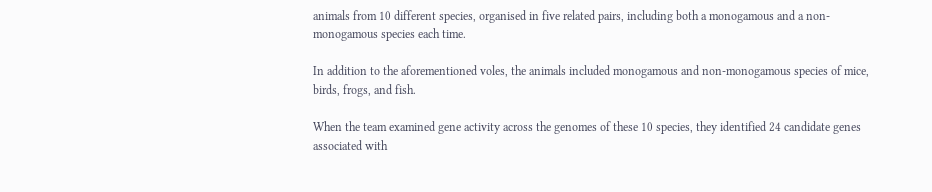animals from 10 different species, organised in five related pairs, including both a monogamous and a non-monogamous species each time.

In addition to the aforementioned voles, the animals included monogamous and non-monogamous species of mice, birds, frogs, and fish.

When the team examined gene activity across the genomes of these 10 species, they identified 24 candidate genes associated with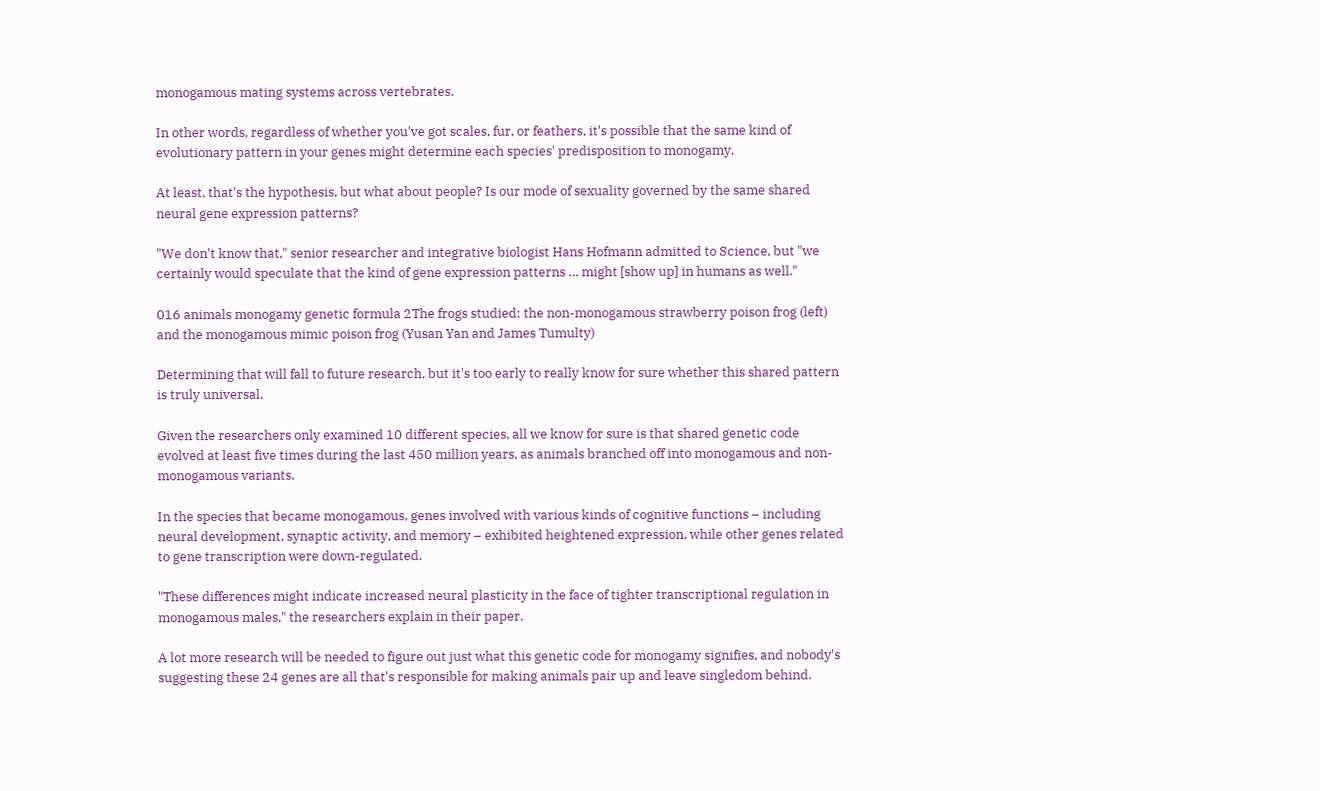monogamous mating systems across vertebrates.

In other words, regardless of whether you've got scales, fur, or feathers, it's possible that the same kind of evolutionary pattern in your genes might determine each species' predisposition to monogamy.

At least, that's the hypothesis, but what about people? Is our mode of sexuality governed by the same shared neural gene expression patterns?

"We don't know that," senior researcher and integrative biologist Hans Hofmann admitted to Science, but "we certainly would speculate that the kind of gene expression patterns … might [show up] in humans as well."

016 animals monogamy genetic formula 2The frogs studied: the non-monogamous strawberry poison frog (left) and the monogamous mimic poison frog (Yusan Yan and James Tumulty)

Determining that will fall to future research, but it's too early to really know for sure whether this shared pattern is truly universal.

Given the researchers only examined 10 different species, all we know for sure is that shared genetic code evolved at least five times during the last 450 million years, as animals branched off into monogamous and non-monogamous variants.

In the species that became monogamous, genes involved with various kinds of cognitive functions – including neural development, synaptic activity, and memory – exhibited heightened expression, while other genes related to gene transcription were down-regulated.

"These differences might indicate increased neural plasticity in the face of tighter transcriptional regulation in monogamous males," the researchers explain in their paper.

A lot more research will be needed to figure out just what this genetic code for monogamy signifies, and nobody's suggesting these 24 genes are all that's responsible for making animals pair up and leave singledom behind.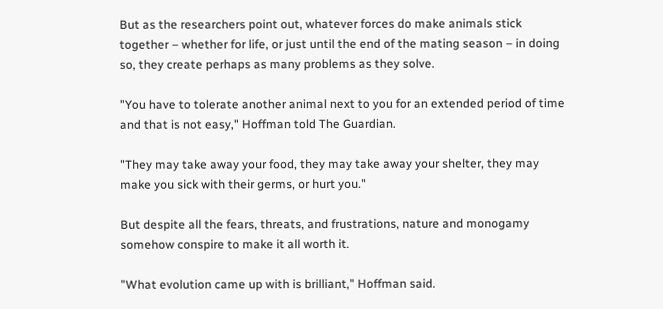But as the researchers point out, whatever forces do make animals stick together – whether for life, or just until the end of the mating season – in doing so, they create perhaps as many problems as they solve.

"You have to tolerate another animal next to you for an extended period of time and that is not easy," Hoffman told The Guardian.

"They may take away your food, they may take away your shelter, they may make you sick with their germs, or hurt you."

But despite all the fears, threats, and frustrations, nature and monogamy somehow conspire to make it all worth it.

"What evolution came up with is brilliant," Hoffman said.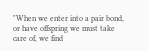"When we enter into a pair bond, or have offspring we must take care of, we find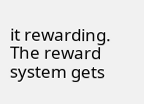it rewarding. The reward system gets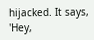hijacked. It says, 'Hey,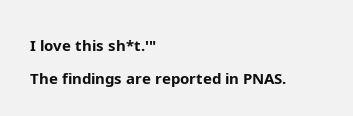I love this sh*t.'"

The findings are reported in PNAS.